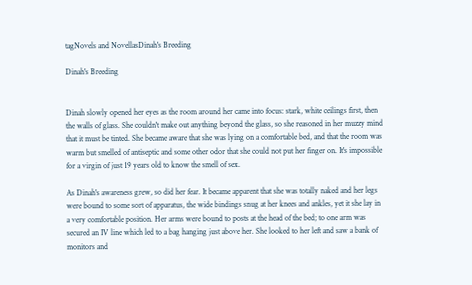tagNovels and NovellasDinah's Breeding

Dinah's Breeding


Dinah slowly opened her eyes as the room around her came into focus: stark, white ceilings first, then the walls of glass. She couldn't make out anything beyond the glass, so she reasoned in her muzzy mind that it must be tinted. She became aware that she was lying on a comfortable bed, and that the room was warm but smelled of antiseptic and some other odor that she could not put her finger on. It's impossible for a virgin of just 19 years old to know the smell of sex.

As Dinah's awareness grew, so did her fear. It became apparent that she was totally naked and her legs were bound to some sort of apparatus, the wide bindings snug at her knees and ankles, yet it she lay in a very comfortable position. Her arms were bound to posts at the head of the bed; to one arm was secured an IV line which led to a bag hanging just above her. She looked to her left and saw a bank of monitors and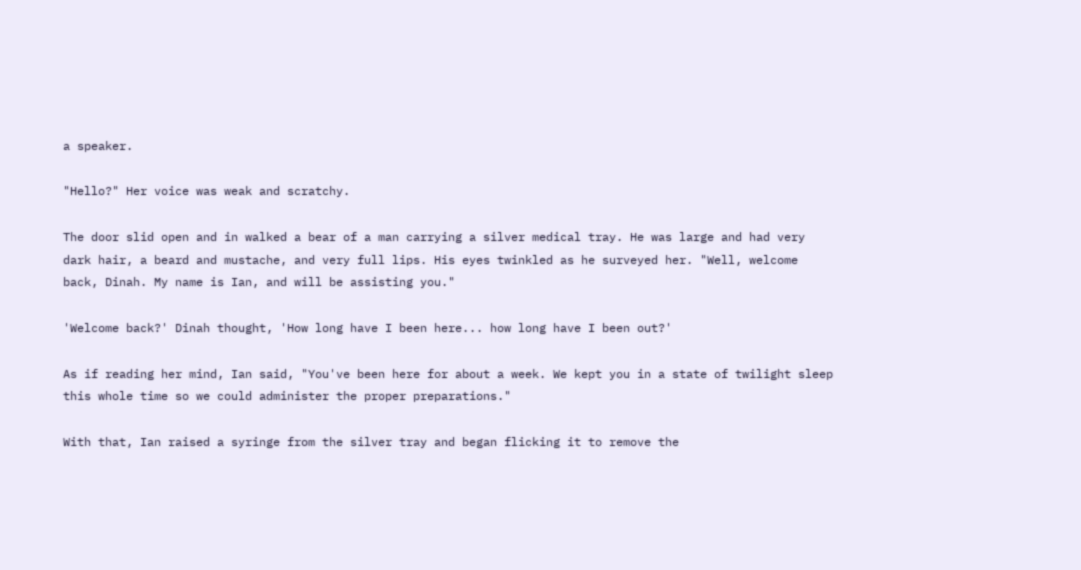a speaker.

"Hello?" Her voice was weak and scratchy.

The door slid open and in walked a bear of a man carrying a silver medical tray. He was large and had very dark hair, a beard and mustache, and very full lips. His eyes twinkled as he surveyed her. "Well, welcome back, Dinah. My name is Ian, and will be assisting you."

'Welcome back?' Dinah thought, 'How long have I been here... how long have I been out?'

As if reading her mind, Ian said, "You've been here for about a week. We kept you in a state of twilight sleep this whole time so we could administer the proper preparations."

With that, Ian raised a syringe from the silver tray and began flicking it to remove the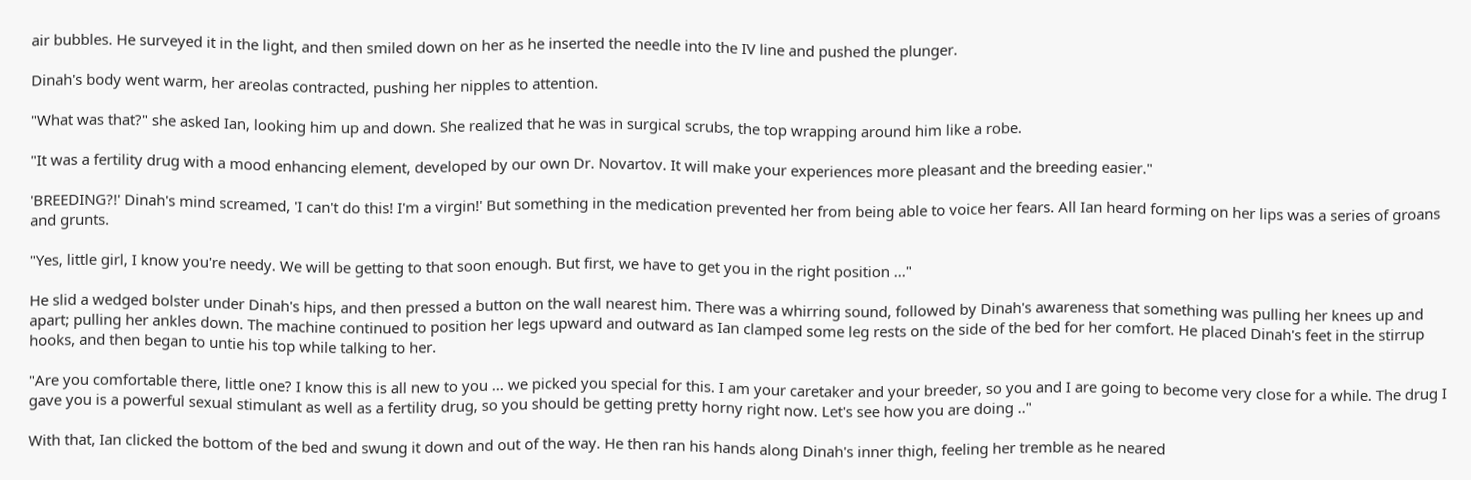air bubbles. He surveyed it in the light, and then smiled down on her as he inserted the needle into the IV line and pushed the plunger.

Dinah's body went warm, her areolas contracted, pushing her nipples to attention.

"What was that?" she asked Ian, looking him up and down. She realized that he was in surgical scrubs, the top wrapping around him like a robe.

"It was a fertility drug with a mood enhancing element, developed by our own Dr. Novartov. It will make your experiences more pleasant and the breeding easier."

'BREEDING?!' Dinah's mind screamed, 'I can't do this! I'm a virgin!' But something in the medication prevented her from being able to voice her fears. All Ian heard forming on her lips was a series of groans and grunts.

"Yes, little girl, I know you're needy. We will be getting to that soon enough. But first, we have to get you in the right position ..."

He slid a wedged bolster under Dinah's hips, and then pressed a button on the wall nearest him. There was a whirring sound, followed by Dinah's awareness that something was pulling her knees up and apart; pulling her ankles down. The machine continued to position her legs upward and outward as Ian clamped some leg rests on the side of the bed for her comfort. He placed Dinah's feet in the stirrup hooks, and then began to untie his top while talking to her.

"Are you comfortable there, little one? I know this is all new to you ... we picked you special for this. I am your caretaker and your breeder, so you and I are going to become very close for a while. The drug I gave you is a powerful sexual stimulant as well as a fertility drug, so you should be getting pretty horny right now. Let's see how you are doing .."

With that, Ian clicked the bottom of the bed and swung it down and out of the way. He then ran his hands along Dinah's inner thigh, feeling her tremble as he neared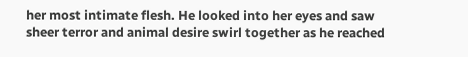her most intimate flesh. He looked into her eyes and saw sheer terror and animal desire swirl together as he reached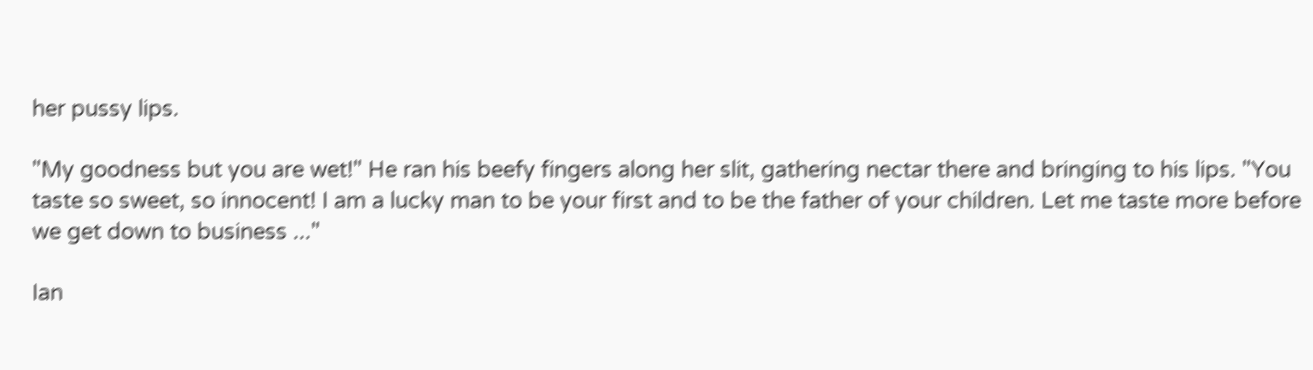her pussy lips.

"My goodness but you are wet!" He ran his beefy fingers along her slit, gathering nectar there and bringing to his lips. "You taste so sweet, so innocent! I am a lucky man to be your first and to be the father of your children. Let me taste more before we get down to business ..."

Ian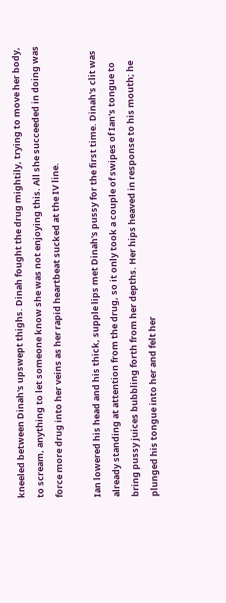kneeled between Dinah's upswept thighs. Dinah fought the drug mightily, trying to move her body, to scream, anything to let someone know she was not enjoying this. All she succeeded in doing was force more drug into her veins as her rapid heartbeat sucked at the IV line.

Ian lowered his head and his thick, supple lips met Dinah's pussy for the first time. Dinah's clit was already standing at attention from the drug, so it only took a couple of swipes of Ian's tongue to bring pussy juices bubbling forth from her depths. Her hips heaved in response to his mouth; he plunged his tongue into her and felt her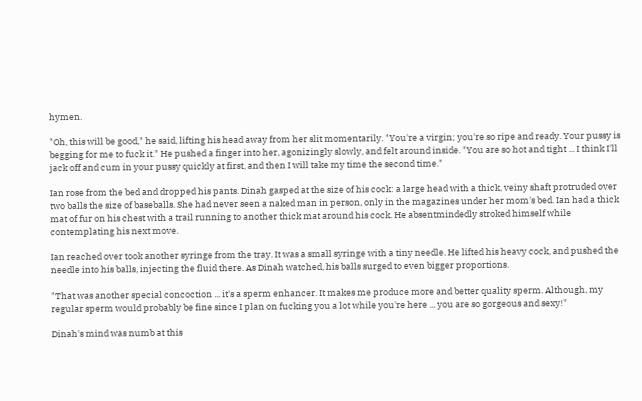hymen.

"Oh, this will be good," he said, lifting his head away from her slit momentarily. "You're a virgin; you're so ripe and ready. Your pussy is begging for me to fuck it." He pushed a finger into her, agonizingly slowly, and felt around inside. "You are so hot and tight ... I think I'll jack off and cum in your pussy quickly at first, and then I will take my time the second time."

Ian rose from the bed and dropped his pants. Dinah gasped at the size of his cock: a large head with a thick, veiny shaft protruded over two balls the size of baseballs. She had never seen a naked man in person, only in the magazines under her mom's bed. Ian had a thick mat of fur on his chest with a trail running to another thick mat around his cock. He absentmindedly stroked himself while contemplating his next move.

Ian reached over took another syringe from the tray. It was a small syringe with a tiny needle. He lifted his heavy cock, and pushed the needle into his balls, injecting the fluid there. As Dinah watched, his balls surged to even bigger proportions.

"That was another special concoction ... it's a sperm enhancer. It makes me produce more and better quality sperm. Although, my regular sperm would probably be fine since I plan on fucking you a lot while you're here ... you are so gorgeous and sexy!"

Dinah's mind was numb at this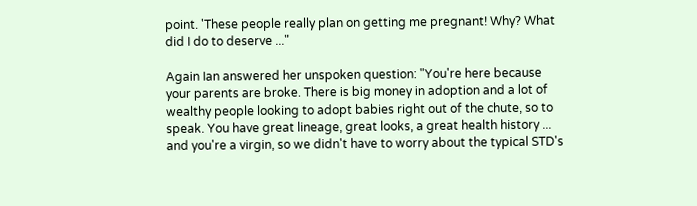point. 'These people really plan on getting me pregnant! Why? What did I do to deserve ..."

Again Ian answered her unspoken question: "You're here because your parents are broke. There is big money in adoption and a lot of wealthy people looking to adopt babies right out of the chute, so to speak. You have great lineage, great looks, a great health history ... and you're a virgin, so we didn't have to worry about the typical STD's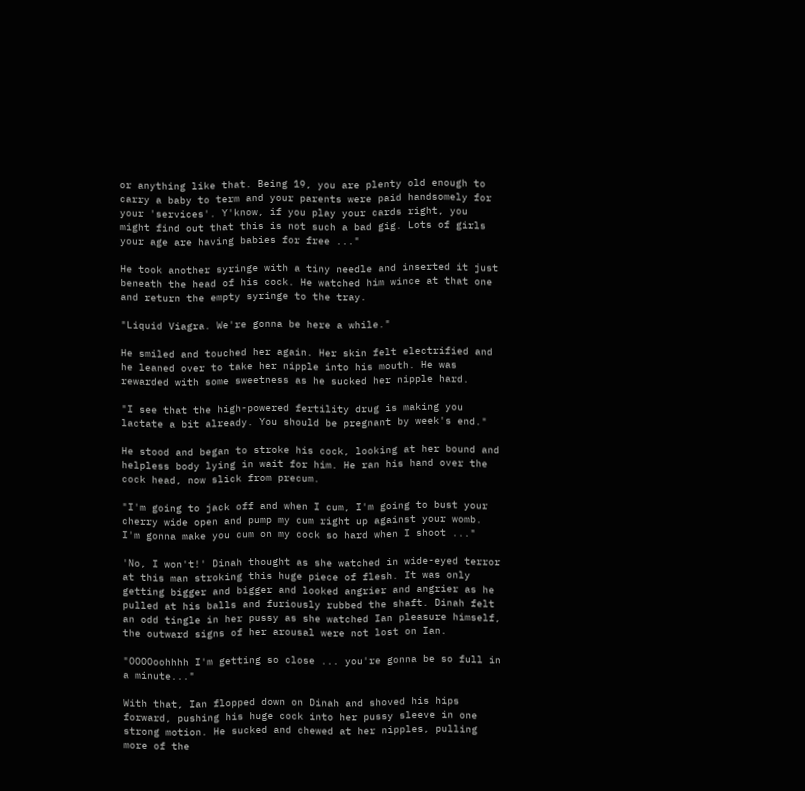or anything like that. Being 19, you are plenty old enough to carry a baby to term and your parents were paid handsomely for your 'services'. Y'know, if you play your cards right, you might find out that this is not such a bad gig. Lots of girls your age are having babies for free ..."

He took another syringe with a tiny needle and inserted it just beneath the head of his cock. He watched him wince at that one and return the empty syringe to the tray.

"Liquid Viagra. We're gonna be here a while."

He smiled and touched her again. Her skin felt electrified and he leaned over to take her nipple into his mouth. He was rewarded with some sweetness as he sucked her nipple hard.

"I see that the high-powered fertility drug is making you lactate a bit already. You should be pregnant by week's end."

He stood and began to stroke his cock, looking at her bound and helpless body lying in wait for him. He ran his hand over the cock head, now slick from precum.

"I'm going to jack off and when I cum, I'm going to bust your cherry wide open and pump my cum right up against your womb. I'm gonna make you cum on my cock so hard when I shoot ..."

'No, I won't!' Dinah thought as she watched in wide-eyed terror at this man stroking this huge piece of flesh. It was only getting bigger and bigger and looked angrier and angrier as he pulled at his balls and furiously rubbed the shaft. Dinah felt an odd tingle in her pussy as she watched Ian pleasure himself, the outward signs of her arousal were not lost on Ian.

"OOOOoohhhh I'm getting so close ... you're gonna be so full in a minute..."

With that, Ian flopped down on Dinah and shoved his hips forward, pushing his huge cock into her pussy sleeve in one strong motion. He sucked and chewed at her nipples, pulling more of the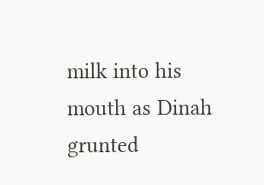milk into his mouth as Dinah grunted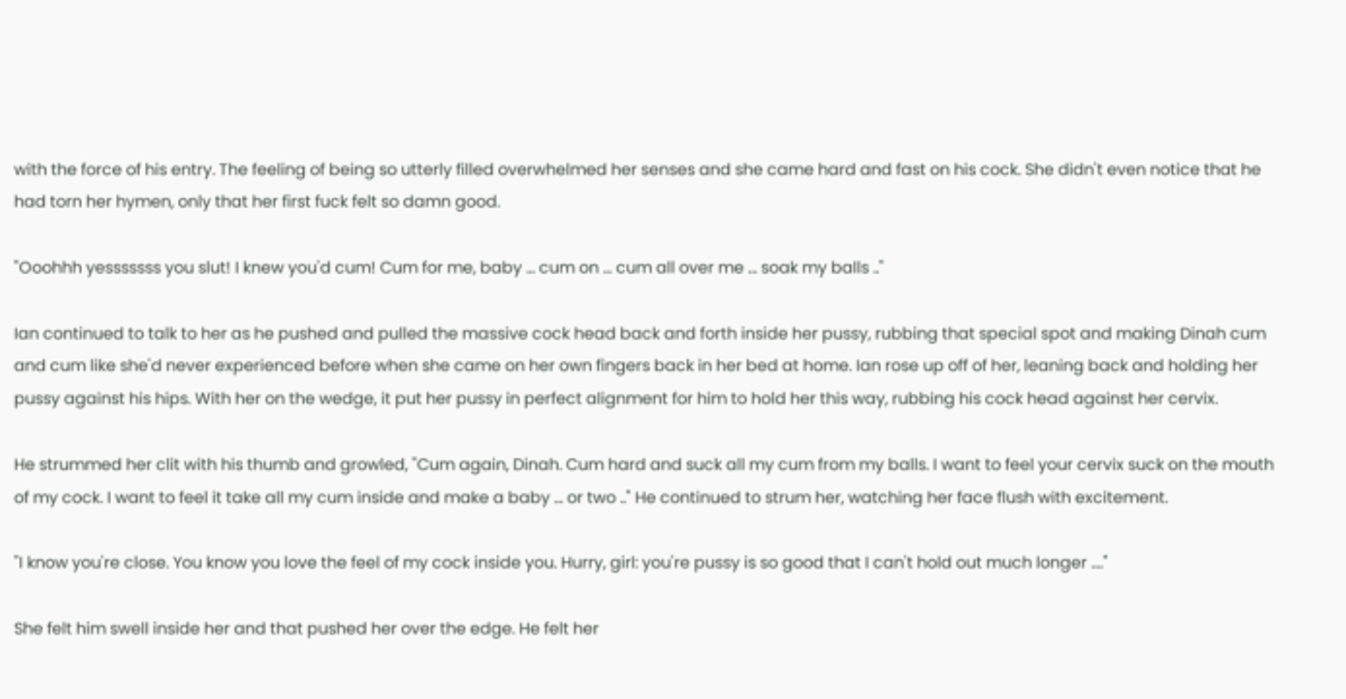with the force of his entry. The feeling of being so utterly filled overwhelmed her senses and she came hard and fast on his cock. She didn't even notice that he had torn her hymen, only that her first fuck felt so damn good.

"Ooohhh yesssssss you slut! I knew you'd cum! Cum for me, baby ... cum on ... cum all over me ... soak my balls .."

Ian continued to talk to her as he pushed and pulled the massive cock head back and forth inside her pussy, rubbing that special spot and making Dinah cum and cum like she'd never experienced before when she came on her own fingers back in her bed at home. Ian rose up off of her, leaning back and holding her pussy against his hips. With her on the wedge, it put her pussy in perfect alignment for him to hold her this way, rubbing his cock head against her cervix.

He strummed her clit with his thumb and growled, "Cum again, Dinah. Cum hard and suck all my cum from my balls. I want to feel your cervix suck on the mouth of my cock. I want to feel it take all my cum inside and make a baby ... or two .." He continued to strum her, watching her face flush with excitement.

"I know you're close. You know you love the feel of my cock inside you. Hurry, girl: you're pussy is so good that I can't hold out much longer ...."

She felt him swell inside her and that pushed her over the edge. He felt her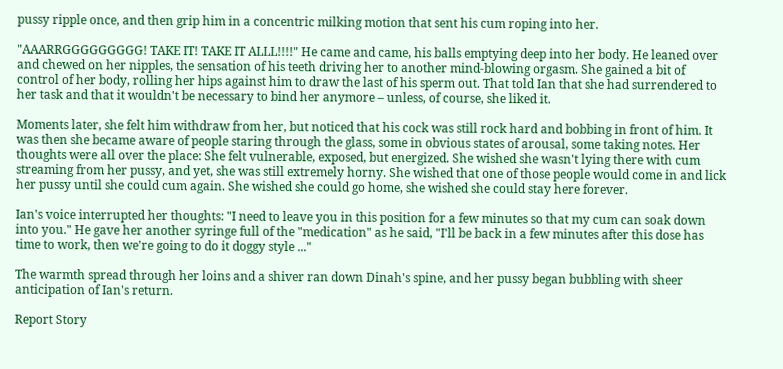pussy ripple once, and then grip him in a concentric milking motion that sent his cum roping into her.

"AAARRGGGGGGGGG! TAKE IT! TAKE IT ALLL!!!!" He came and came, his balls emptying deep into her body. He leaned over and chewed on her nipples, the sensation of his teeth driving her to another mind-blowing orgasm. She gained a bit of control of her body, rolling her hips against him to draw the last of his sperm out. That told Ian that she had surrendered to her task and that it wouldn't be necessary to bind her anymore – unless, of course, she liked it.

Moments later, she felt him withdraw from her, but noticed that his cock was still rock hard and bobbing in front of him. It was then she became aware of people staring through the glass, some in obvious states of arousal, some taking notes. Her thoughts were all over the place: She felt vulnerable, exposed, but energized. She wished she wasn't lying there with cum streaming from her pussy, and yet, she was still extremely horny. She wished that one of those people would come in and lick her pussy until she could cum again. She wished she could go home, she wished she could stay here forever.

Ian's voice interrupted her thoughts: "I need to leave you in this position for a few minutes so that my cum can soak down into you." He gave her another syringe full of the "medication" as he said, "I'll be back in a few minutes after this dose has time to work, then we're going to do it doggy style ..."

The warmth spread through her loins and a shiver ran down Dinah's spine, and her pussy began bubbling with sheer anticipation of Ian's return.

Report Story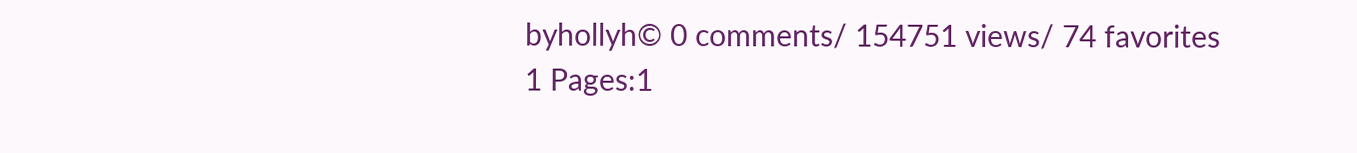byhollyh© 0 comments/ 154751 views/ 74 favorites
1 Pages:1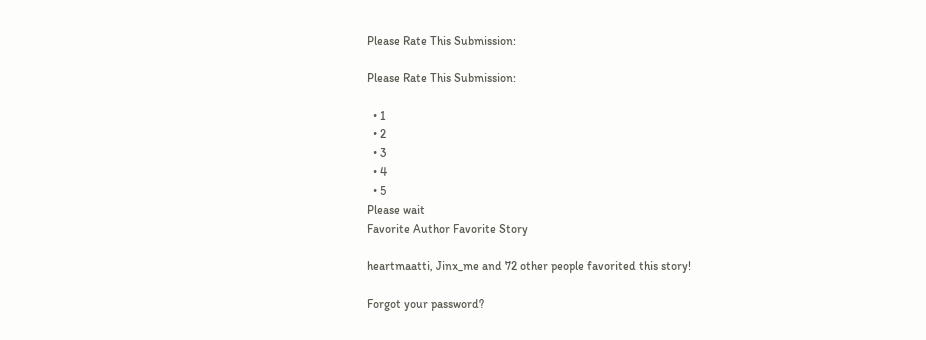Please Rate This Submission:

Please Rate This Submission:

  • 1
  • 2
  • 3
  • 4
  • 5
Please wait
Favorite Author Favorite Story

heartmaatti, Jinx_me and 72 other people favorited this story!

Forgot your password?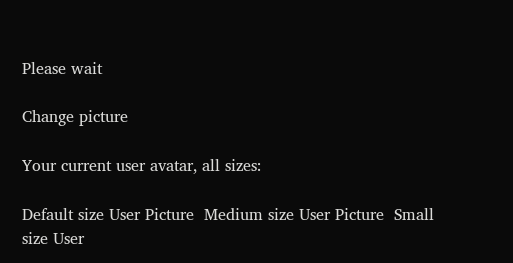Please wait

Change picture

Your current user avatar, all sizes:

Default size User Picture  Medium size User Picture  Small size User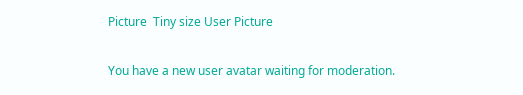Picture  Tiny size User Picture

You have a new user avatar waiting for moderation.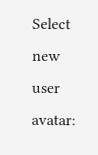Select new user avatar: